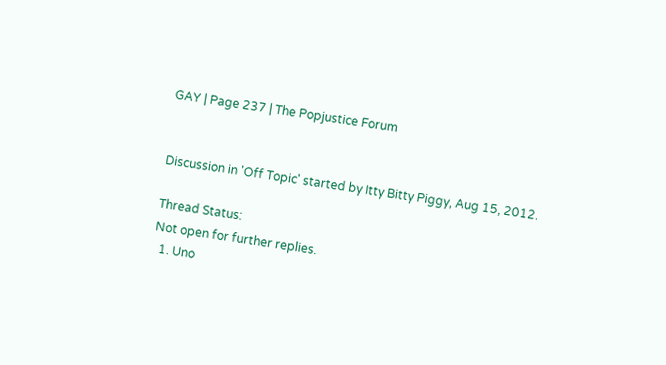GAY | Page 237 | The Popjustice Forum


Discussion in 'Off Topic' started by Itty Bitty Piggy, Aug 15, 2012.

Thread Status:
Not open for further replies.
  1. Uno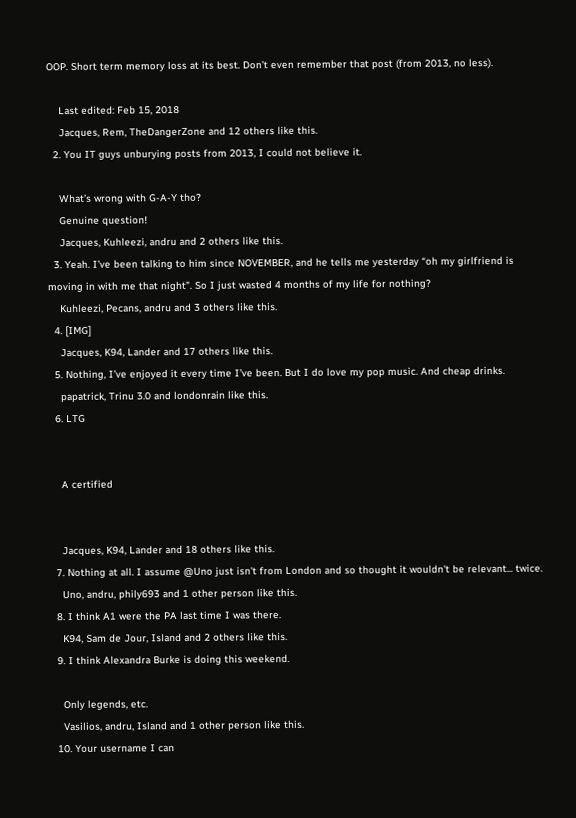OOP. Short term memory loss at its best. Don’t even remember that post (from 2013, no less).

    Last edited: Feb 15, 2018
    Jacques, Rem, TheDangerZone and 12 others like this.
  2. You IT guys unburying posts from 2013, I could not believe it.

    What’s wrong with G-A-Y tho?
    Genuine question!
    Jacques, Kuhleezi, andru and 2 others like this.
  3. Yeah. I’ve been talking to him since NOVEMBER, and he tells me yesterday “oh my girlfriend is moving in with me that night”. So I just wasted 4 months of my life for nothing?
    Kuhleezi, Pecans, andru and 3 others like this.
  4. [IMG]
    Jacques, K94, Lander and 17 others like this.
  5. Nothing, I’ve enjoyed it every time I’ve been. But I do love my pop music. And cheap drinks.
    papatrick, Trinu 3.0 and londonrain like this.
  6. LTG


    A certified


    Jacques, K94, Lander and 18 others like this.
  7. Nothing at all. I assume @Uno just isn't from London and so thought it wouldn't be relevant... twice.
    Uno, andru, phily693 and 1 other person like this.
  8. I think A1 were the PA last time I was there.
    K94, Sam de Jour, Island and 2 others like this.
  9. I think Alexandra Burke is doing this weekend.

    Only legends, etc.
    Vasilios, andru, Island and 1 other person like this.
  10. Your username I can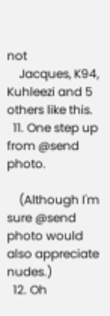not
    Jacques, K94, Kuhleezi and 5 others like this.
  11. One step up from @send photo.

    (Although I'm sure @send photo would also appreciate nudes.)
  12. Oh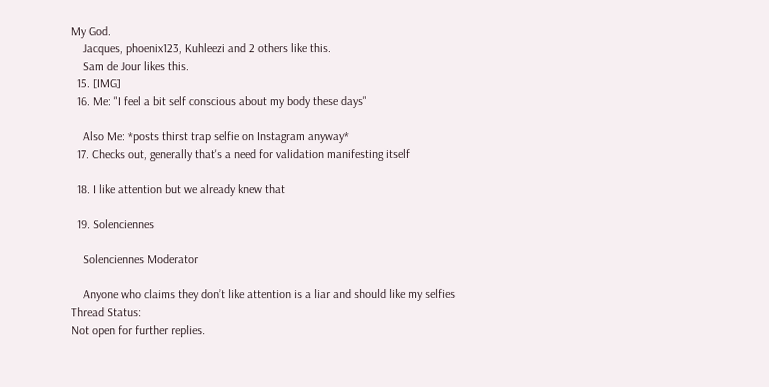My God.
    Jacques, phoenix123, Kuhleezi and 2 others like this.
    Sam de Jour likes this.
  15. [IMG]
  16. Me: "I feel a bit self conscious about my body these days"

    Also Me: *posts thirst trap selfie on Instagram anyway*
  17. Checks out, generally that's a need for validation manifesting itself

  18. I like attention but we already knew that

  19. Solenciennes

    Solenciennes Moderator

    Anyone who claims they don’t like attention is a liar and should like my selfies
Thread Status:
Not open for further replies.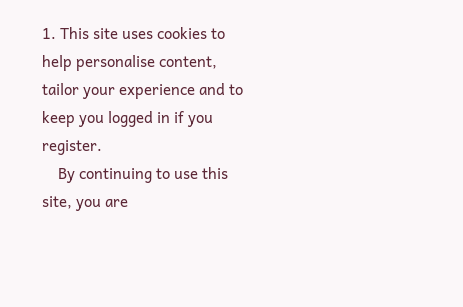1. This site uses cookies to help personalise content, tailor your experience and to keep you logged in if you register.
    By continuing to use this site, you are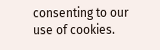consenting to our use of cookies.